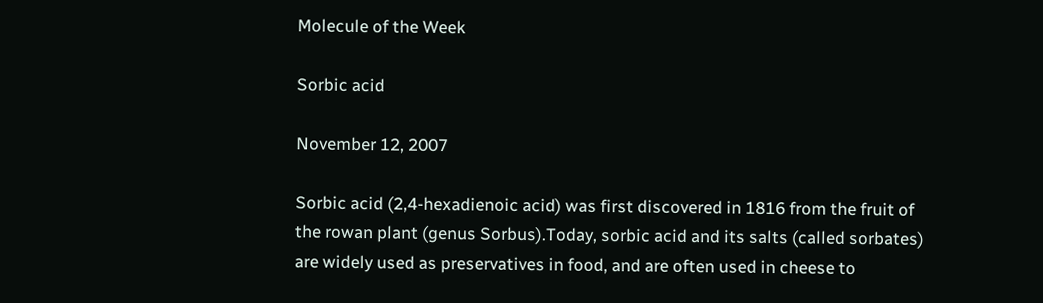Molecule of the Week

Sorbic acid

November 12, 2007

Sorbic acid (2,4-hexadienoic acid) was first discovered in 1816 from the fruit of the rowan plant (genus Sorbus).Today, sorbic acid and its salts (called sorbates) are widely used as preservatives in food, and are often used in cheese to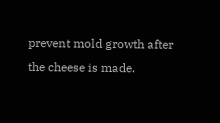prevent mold growth after the cheese is made.